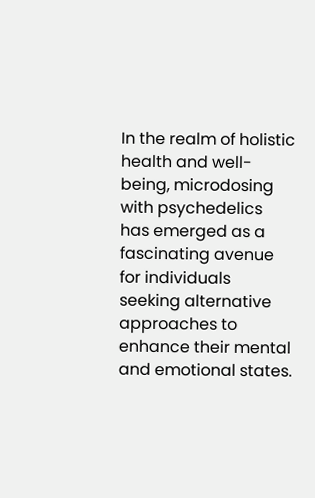In the realm of holistic health and well-being, microdosing with psychedelics has emerged as a fascinating avenue for individuals seeking alternative approaches to enhance their mental and emotional states.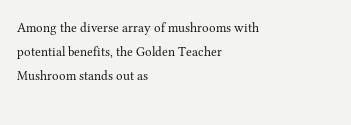Among the diverse array of mushrooms with potential benefits, the Golden Teacher Mushroom stands out as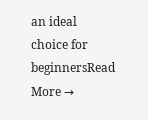an ideal choice for beginnersRead More →